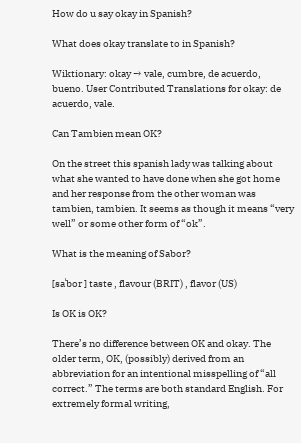How do u say okay in Spanish?

What does okay translate to in Spanish?

Wiktionary: okay → vale, cumbre, de acuerdo, bueno. User Contributed Translations for okay: de acuerdo, vale.

Can Tambien mean OK?

On the street this spanish lady was talking about what she wanted to have done when she got home and her response from the other woman was tambien, tambien. It seems as though it means “very well” or some other form of “ok”.

What is the meaning of Sabor?

[saˈbor ] taste , flavour (BRIT) , flavor (US)

Is OK is OK?

There’s no difference between OK and okay. The older term, OK, (possibly) derived from an abbreviation for an intentional misspelling of “all correct.” The terms are both standard English. For extremely formal writing,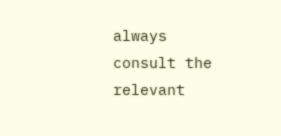always consult the relevant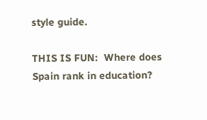style guide.

THIS IS FUN:  Where does Spain rank in education?